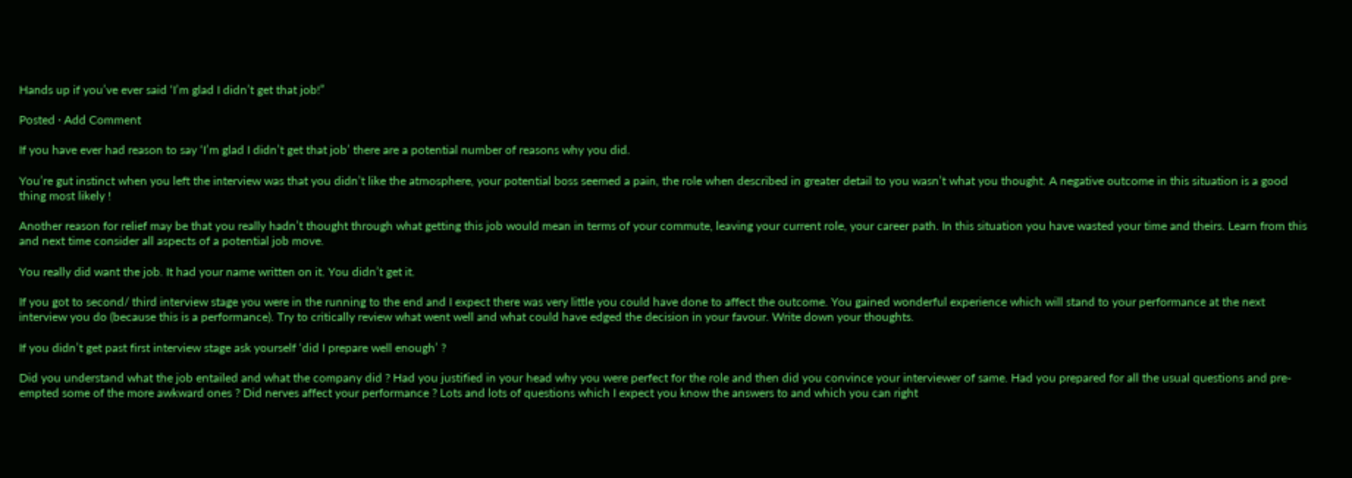Hands up if you’ve ever said ‘I’m glad I didn’t get that job!”

Posted · Add Comment

If you have ever had reason to say ‘I’m glad I didn’t get that job’ there are a potential number of reasons why you did.

You’re gut instinct when you left the interview was that you didn’t like the atmosphere, your potential boss seemed a pain, the role when described in greater detail to you wasn’t what you thought. A negative outcome in this situation is a good thing most likely !

Another reason for relief may be that you really hadn’t thought through what getting this job would mean in terms of your commute, leaving your current role, your career path. In this situation you have wasted your time and theirs. Learn from this and next time consider all aspects of a potential job move.

You really did want the job. It had your name written on it. You didn’t get it.

If you got to second/ third interview stage you were in the running to the end and I expect there was very little you could have done to affect the outcome. You gained wonderful experience which will stand to your performance at the next interview you do (because this is a performance). Try to critically review what went well and what could have edged the decision in your favour. Write down your thoughts.

If you didn’t get past first interview stage ask yourself ‘did I prepare well enough’ ?

Did you understand what the job entailed and what the company did ? Had you justified in your head why you were perfect for the role and then did you convince your interviewer of same. Had you prepared for all the usual questions and pre-empted some of the more awkward ones ? Did nerves affect your performance ? Lots and lots of questions which I expect you know the answers to and which you can right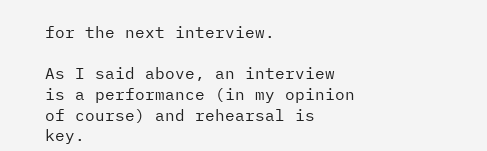for the next interview.

As I said above, an interview is a performance (in my opinion of course) and rehearsal is key.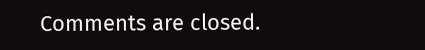Comments are closed.